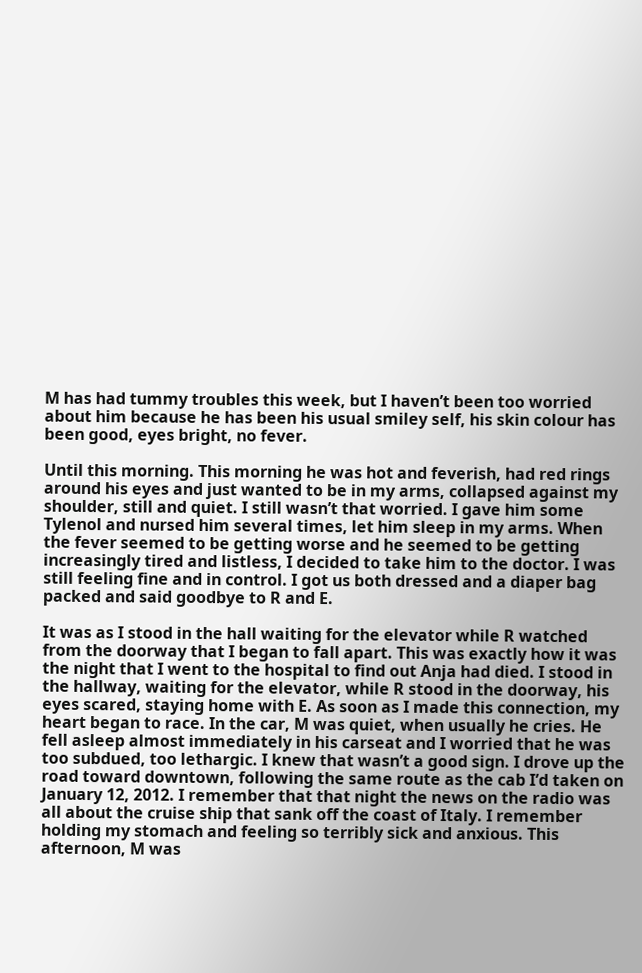M has had tummy troubles this week, but I haven’t been too worried about him because he has been his usual smiley self, his skin colour has been good, eyes bright, no fever.

Until this morning. This morning he was hot and feverish, had red rings around his eyes and just wanted to be in my arms, collapsed against my shoulder, still and quiet. I still wasn’t that worried. I gave him some Tylenol and nursed him several times, let him sleep in my arms. When the fever seemed to be getting worse and he seemed to be getting increasingly tired and listless, I decided to take him to the doctor. I was still feeling fine and in control. I got us both dressed and a diaper bag packed and said goodbye to R and E.

It was as I stood in the hall waiting for the elevator while R watched from the doorway that I began to fall apart. This was exactly how it was the night that I went to the hospital to find out Anja had died. I stood in the hallway, waiting for the elevator, while R stood in the doorway, his eyes scared, staying home with E. As soon as I made this connection, my heart began to race. In the car, M was quiet, when usually he cries. He fell asleep almost immediately in his carseat and I worried that he was too subdued, too lethargic. I knew that wasn’t a good sign. I drove up the road toward downtown, following the same route as the cab I’d taken on January 12, 2012. I remember that that night the news on the radio was all about the cruise ship that sank off the coast of Italy. I remember holding my stomach and feeling so terribly sick and anxious. This afternoon, M was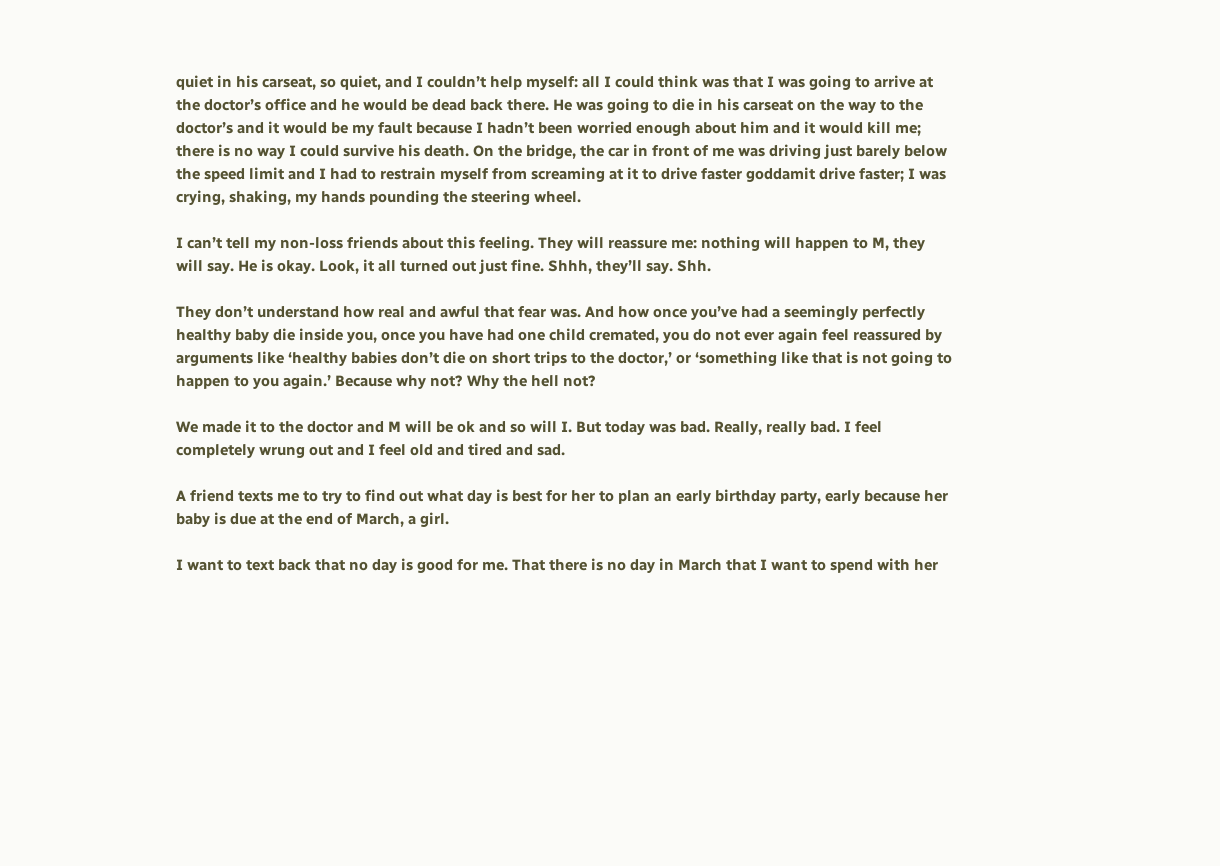quiet in his carseat, so quiet, and I couldn’t help myself: all I could think was that I was going to arrive at the doctor’s office and he would be dead back there. He was going to die in his carseat on the way to the doctor’s and it would be my fault because I hadn’t been worried enough about him and it would kill me; there is no way I could survive his death. On the bridge, the car in front of me was driving just barely below the speed limit and I had to restrain myself from screaming at it to drive faster goddamit drive faster; I was crying, shaking, my hands pounding the steering wheel.

I can’t tell my non-loss friends about this feeling. They will reassure me: nothing will happen to M, they will say. He is okay. Look, it all turned out just fine. Shhh, they’ll say. Shh.

They don’t understand how real and awful that fear was. And how once you’ve had a seemingly perfectly healthy baby die inside you, once you have had one child cremated, you do not ever again feel reassured by arguments like ‘healthy babies don’t die on short trips to the doctor,’ or ‘something like that is not going to happen to you again.’ Because why not? Why the hell not?

We made it to the doctor and M will be ok and so will I. But today was bad. Really, really bad. I feel completely wrung out and I feel old and tired and sad.

A friend texts me to try to find out what day is best for her to plan an early birthday party, early because her baby is due at the end of March, a girl.

I want to text back that no day is good for me. That there is no day in March that I want to spend with her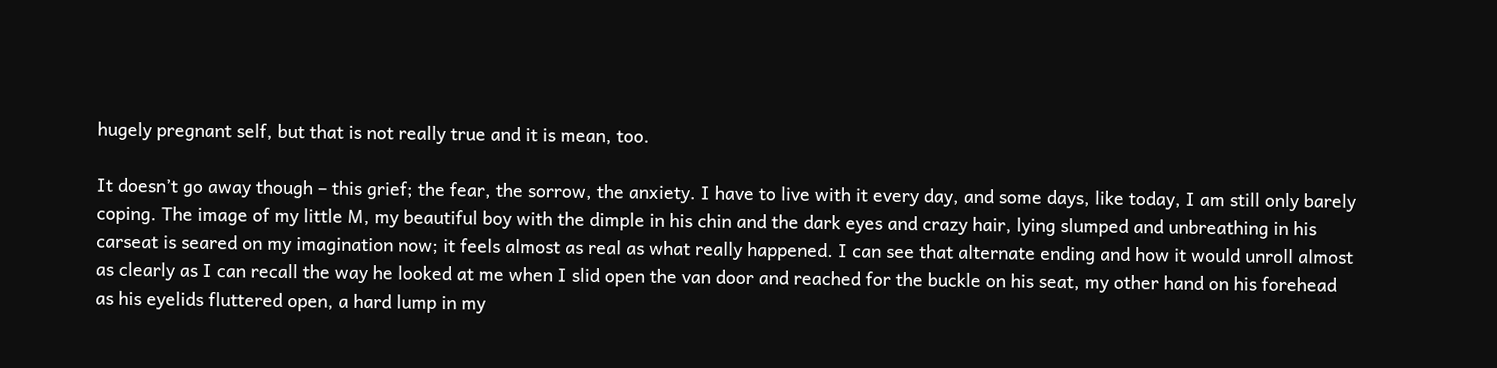hugely pregnant self, but that is not really true and it is mean, too.

It doesn’t go away though – this grief; the fear, the sorrow, the anxiety. I have to live with it every day, and some days, like today, I am still only barely coping. The image of my little M, my beautiful boy with the dimple in his chin and the dark eyes and crazy hair, lying slumped and unbreathing in his carseat is seared on my imagination now; it feels almost as real as what really happened. I can see that alternate ending and how it would unroll almost as clearly as I can recall the way he looked at me when I slid open the van door and reached for the buckle on his seat, my other hand on his forehead as his eyelids fluttered open, a hard lump in my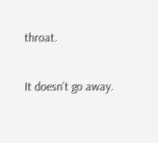throat.

It doesn’t go away.